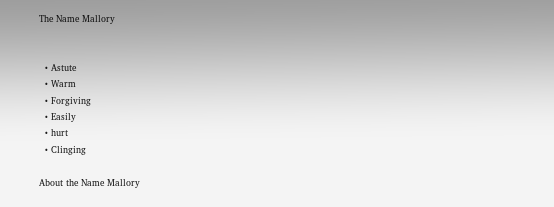The Name Mallory


  • Astute
  • Warm
  • Forgiving
  • Easily
  • hurt
  • Clinging

About the Name Mallory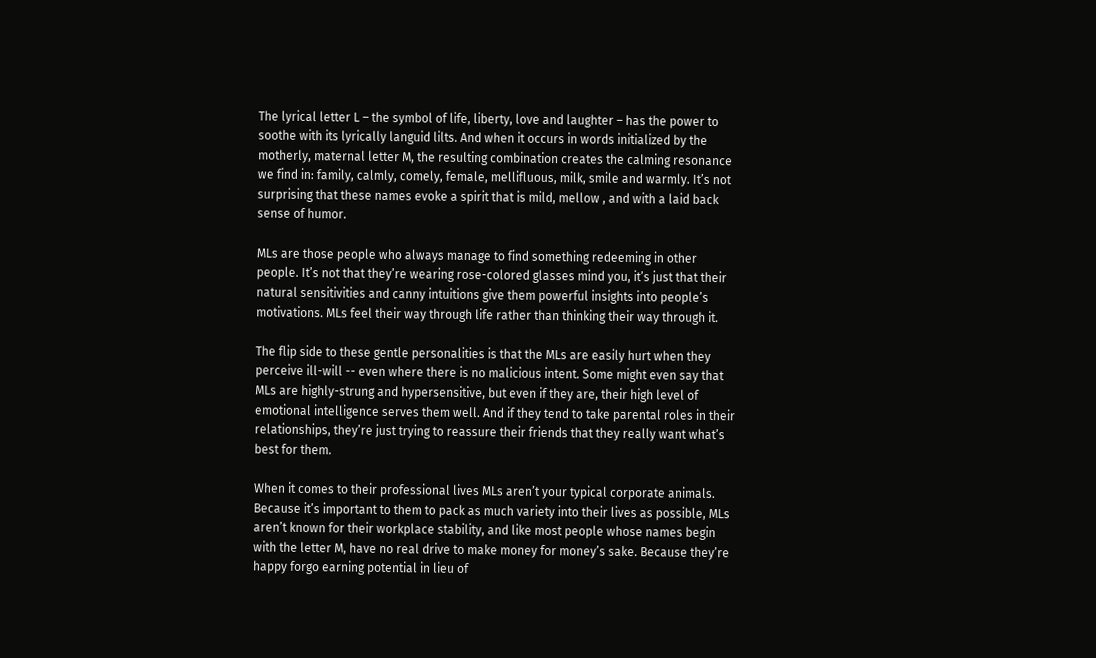The lyrical letter L – the symbol of life, liberty, love and laughter – has the power to soothe with its lyrically languid lilts. And when it occurs in words initialized by the motherly, maternal letter M, the resulting combination creates the calming resonance we find in: family, calmly, comely, female, mellifluous, milk, smile and warmly. It’s not surprising that these names evoke a spirit that is mild, mellow , and with a laid back sense of humor.

MLs are those people who always manage to find something redeeming in other people. It’s not that they’re wearing rose-colored glasses mind you, it’s just that their natural sensitivities and canny intuitions give them powerful insights into people’s motivations. MLs feel their way through life rather than thinking their way through it.

The flip side to these gentle personalities is that the MLs are easily hurt when they perceive ill-will -- even where there is no malicious intent. Some might even say that MLs are highly-strung and hypersensitive, but even if they are, their high level of emotional intelligence serves them well. And if they tend to take parental roles in their relationships, they’re just trying to reassure their friends that they really want what’s best for them.

When it comes to their professional lives MLs aren’t your typical corporate animals. Because it’s important to them to pack as much variety into their lives as possible, MLs aren’t known for their workplace stability, and like most people whose names begin with the letter M, have no real drive to make money for money’s sake. Because they’re happy forgo earning potential in lieu of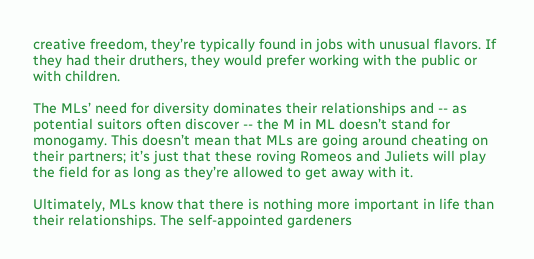creative freedom, they’re typically found in jobs with unusual flavors. If they had their druthers, they would prefer working with the public or with children.

The MLs’ need for diversity dominates their relationships and -- as potential suitors often discover -- the M in ML doesn’t stand for monogamy. This doesn’t mean that MLs are going around cheating on their partners; it’s just that these roving Romeos and Juliets will play the field for as long as they’re allowed to get away with it.

Ultimately, MLs know that there is nothing more important in life than their relationships. The self-appointed gardeners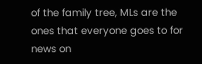of the family tree, MLs are the ones that everyone goes to for news on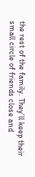the rest of the family. They’ll keep their small circle of friends close and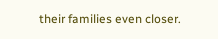their families even closer.